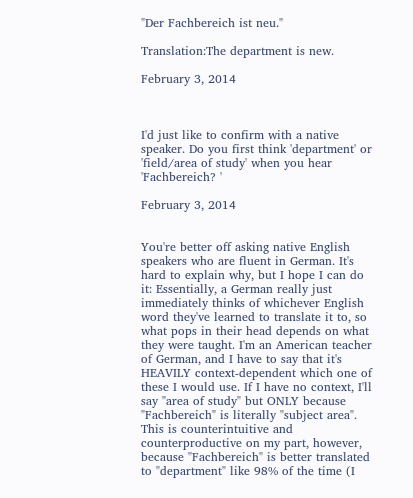"Der Fachbereich ist neu."

Translation:The department is new.

February 3, 2014



I'd just like to confirm with a native speaker. Do you first think 'department' or 'field/area of study' when you hear 'Fachbereich? '

February 3, 2014


You're better off asking native English speakers who are fluent in German. It's hard to explain why, but I hope I can do it: Essentially, a German really just immediately thinks of whichever English word they've learned to translate it to, so what pops in their head depends on what they were taught. I'm an American teacher of German, and I have to say that it's HEAVILY context-dependent which one of these I would use. If I have no context, I'll say "area of study" but ONLY because "Fachbereich" is literally "subject area". This is counterintuitive and counterproductive on my part, however, because "Fachbereich" is better translated to "department" like 98% of the time (I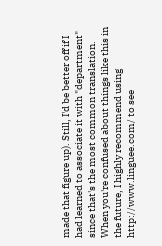made that figure up). Still, I'd be better off if I had learned to associate it with "department" since that's the most common translation. When you're confused about things like this in the future, I highly recommend using http://www.linguee.com/ to see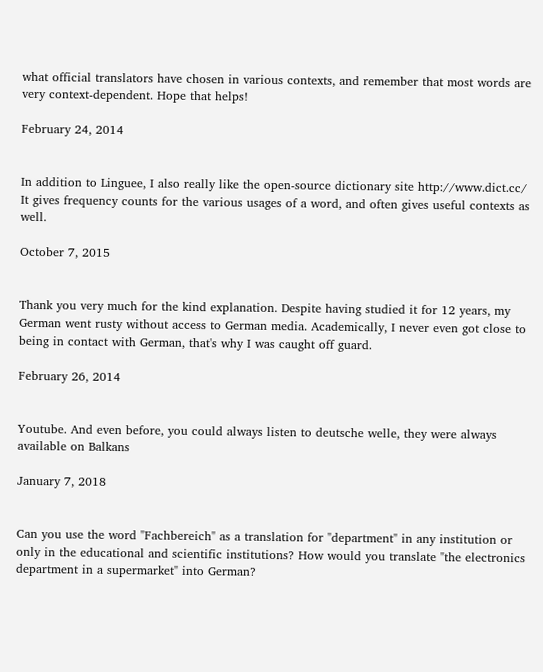what official translators have chosen in various contexts, and remember that most words are very context-dependent. Hope that helps!

February 24, 2014


In addition to Linguee, I also really like the open-source dictionary site http://www.dict.cc/ It gives frequency counts for the various usages of a word, and often gives useful contexts as well.

October 7, 2015


Thank you very much for the kind explanation. Despite having studied it for 12 years, my German went rusty without access to German media. Academically, I never even got close to being in contact with German, that's why I was caught off guard.

February 26, 2014


Youtube. And even before, you could always listen to deutsche welle, they were always available on Balkans

January 7, 2018


Can you use the word "Fachbereich" as a translation for "department" in any institution or only in the educational and scientific institutions? How would you translate "the electronics department in a supermarket" into German?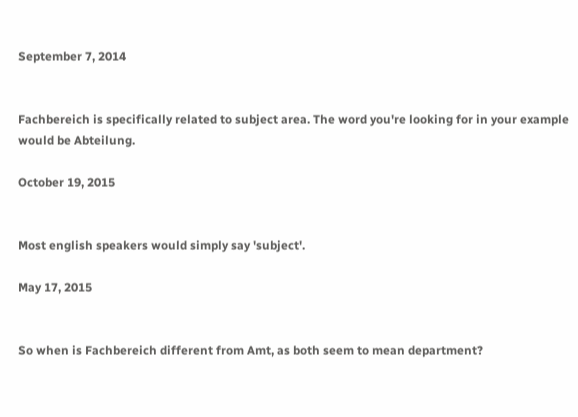September 7, 2014


Fachbereich is specifically related to subject area. The word you're looking for in your example would be Abteilung.

October 19, 2015


Most english speakers would simply say 'subject'.

May 17, 2015


So when is Fachbereich different from Amt, as both seem to mean department?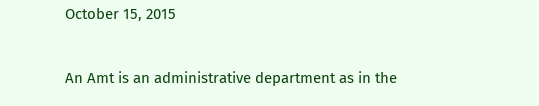October 15, 2015


An Amt is an administrative department as in the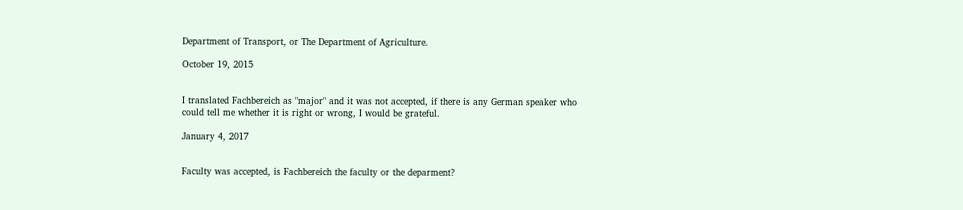Department of Transport, or The Department of Agriculture.

October 19, 2015


I translated Fachbereich as "major" and it was not accepted, if there is any German speaker who could tell me whether it is right or wrong, I would be grateful.

January 4, 2017


Faculty was accepted, is Fachbereich the faculty or the deparment?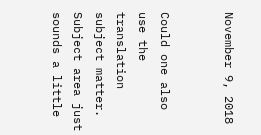November 9, 2018


Could one also use the translation subject matter. Subject area just sounds a little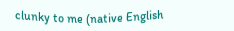clunky to me (native English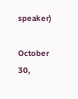speaker)

October 30,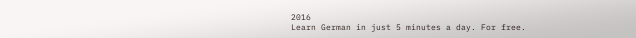2016
Learn German in just 5 minutes a day. For free.